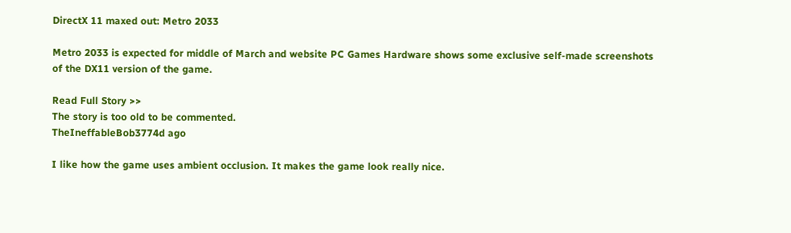DirectX 11 maxed out: Metro 2033

Metro 2033 is expected for middle of March and website PC Games Hardware shows some exclusive self-made screenshots of the DX11 version of the game.

Read Full Story >>
The story is too old to be commented.
TheIneffableBob3774d ago

I like how the game uses ambient occlusion. It makes the game look really nice.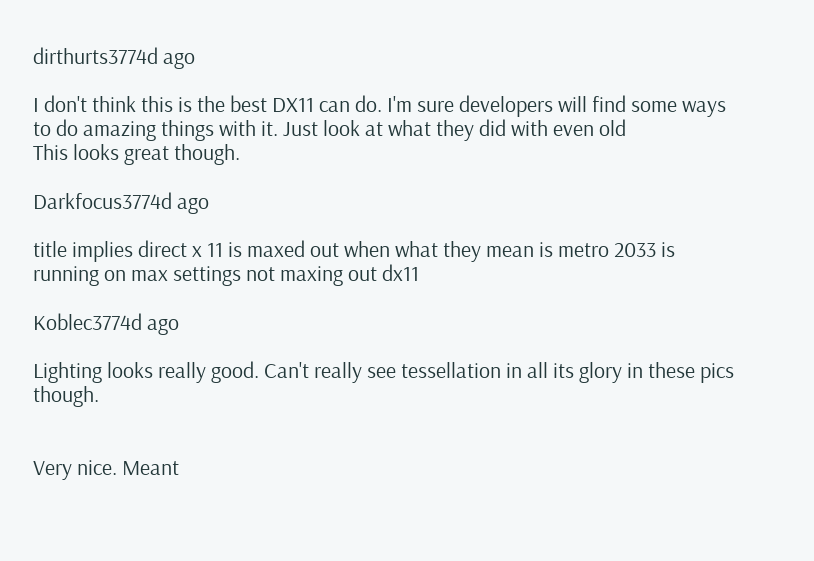dirthurts3774d ago

I don't think this is the best DX11 can do. I'm sure developers will find some ways to do amazing things with it. Just look at what they did with even old
This looks great though.

Darkfocus3774d ago

title implies direct x 11 is maxed out when what they mean is metro 2033 is running on max settings not maxing out dx11

Koblec3774d ago

Lighting looks really good. Can't really see tessellation in all its glory in these pics though.


Very nice. Meant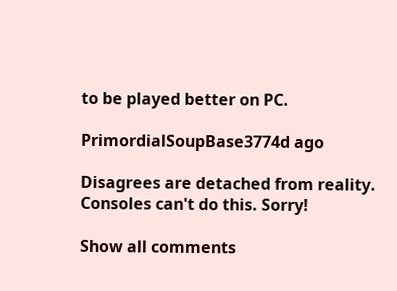to be played better on PC.

PrimordialSoupBase3774d ago

Disagrees are detached from reality. Consoles can't do this. Sorry!

Show all comments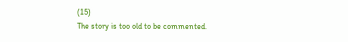(15)
The story is too old to be commented.